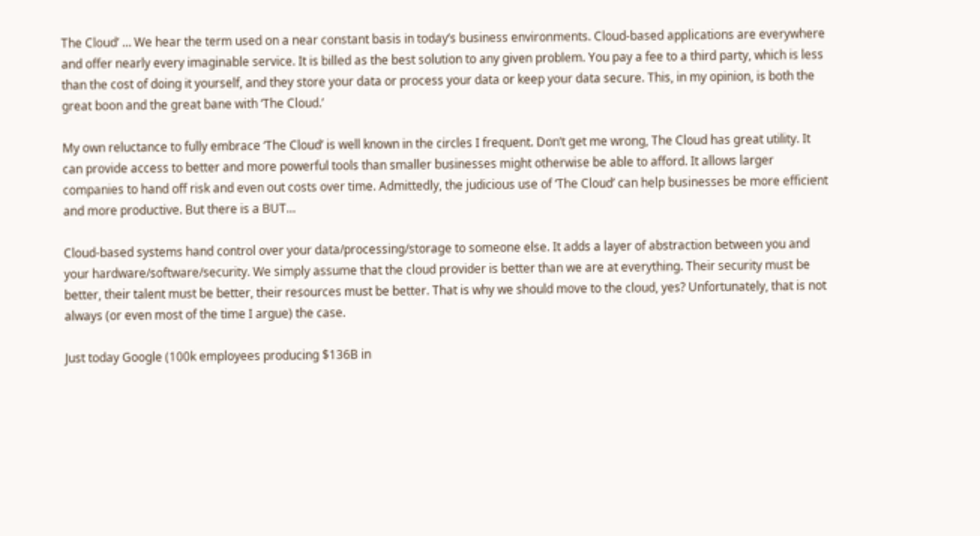The Cloud’ … We hear the term used on a near constant basis in today’s business environments. Cloud-based applications are everywhere and offer nearly every imaginable service. It is billed as the best solution to any given problem. You pay a fee to a third party, which is less than the cost of doing it yourself, and they store your data or process your data or keep your data secure. This, in my opinion, is both the great boon and the great bane with ‘The Cloud.’

My own reluctance to fully embrace ‘The Cloud’ is well known in the circles I frequent. Don’t get me wrong, The Cloud has great utility. It can provide access to better and more powerful tools than smaller businesses might otherwise be able to afford. It allows larger companies to hand off risk and even out costs over time. Admittedly, the judicious use of ‘The Cloud’ can help businesses be more efficient and more productive. But there is a BUT…

Cloud-based systems hand control over your data/processing/storage to someone else. It adds a layer of abstraction between you and your hardware/software/security. We simply assume that the cloud provider is better than we are at everything. Their security must be better, their talent must be better, their resources must be better. That is why we should move to the cloud, yes? Unfortunately, that is not always (or even most of the time I argue) the case.

Just today Google (100k employees producing $136B in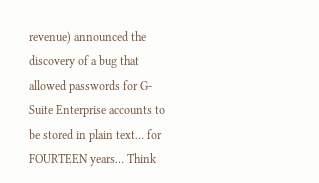revenue) announced the discovery of a bug that allowed passwords for G-Suite Enterprise accounts to be stored in plain text… for FOURTEEN years… Think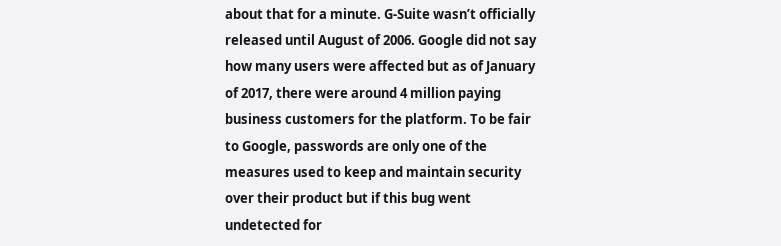about that for a minute. G-Suite wasn’t officially released until August of 2006. Google did not say how many users were affected but as of January of 2017, there were around 4 million paying business customers for the platform. To be fair to Google, passwords are only one of the measures used to keep and maintain security over their product but if this bug went undetected for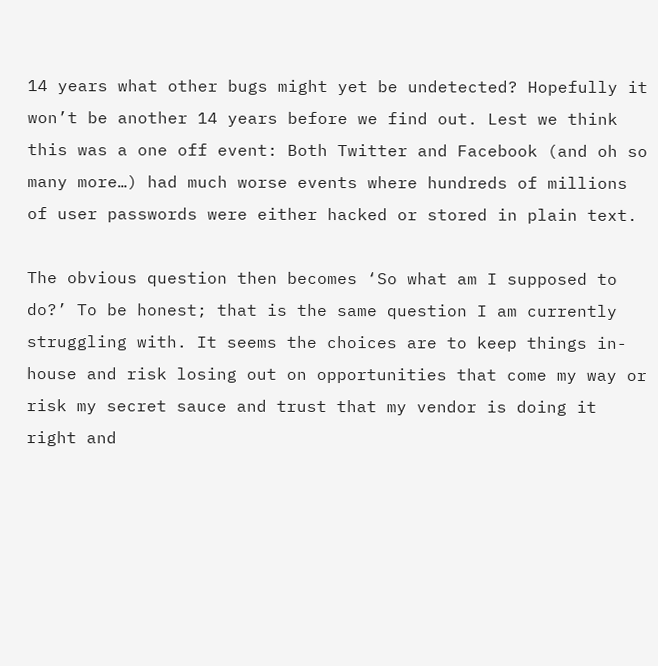14 years what other bugs might yet be undetected? Hopefully it won’t be another 14 years before we find out. Lest we think this was a one off event: Both Twitter and Facebook (and oh so many more…) had much worse events where hundreds of millions of user passwords were either hacked or stored in plain text.

The obvious question then becomes ‘So what am I supposed to do?’ To be honest; that is the same question I am currently struggling with. It seems the choices are to keep things in-house and risk losing out on opportunities that come my way or risk my secret sauce and trust that my vendor is doing it right and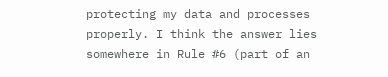protecting my data and processes properly. I think the answer lies somewhere in Rule #6 (part of an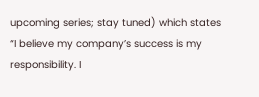upcoming series; stay tuned) which states “I believe my company’s success is my responsibility. I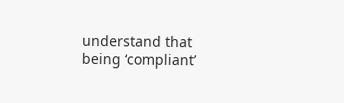understand that being ‘compliant’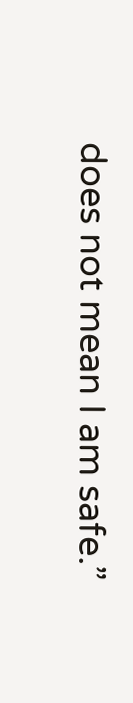does not mean I am safe.”